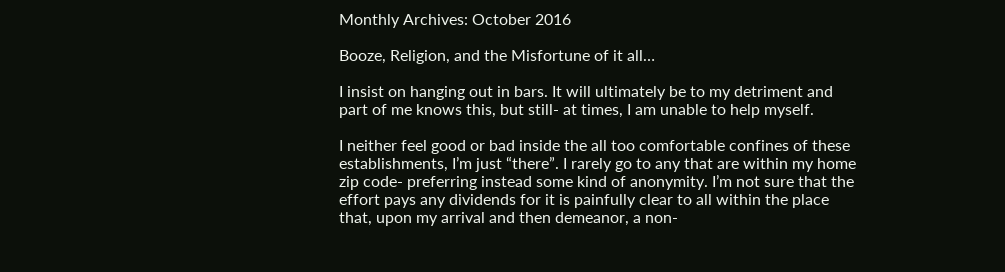Monthly Archives: October 2016

Booze, Religion, and the Misfortune of it all…

I insist on hanging out in bars. It will ultimately be to my detriment and part of me knows this, but still- at times, I am unable to help myself.

I neither feel good or bad inside the all too comfortable confines of these establishments, I’m just “there”. I rarely go to any that are within my home zip code- preferring instead some kind of anonymity. I’m not sure that the effort pays any dividends for it is painfully clear to all within the place that, upon my arrival and then demeanor, a non-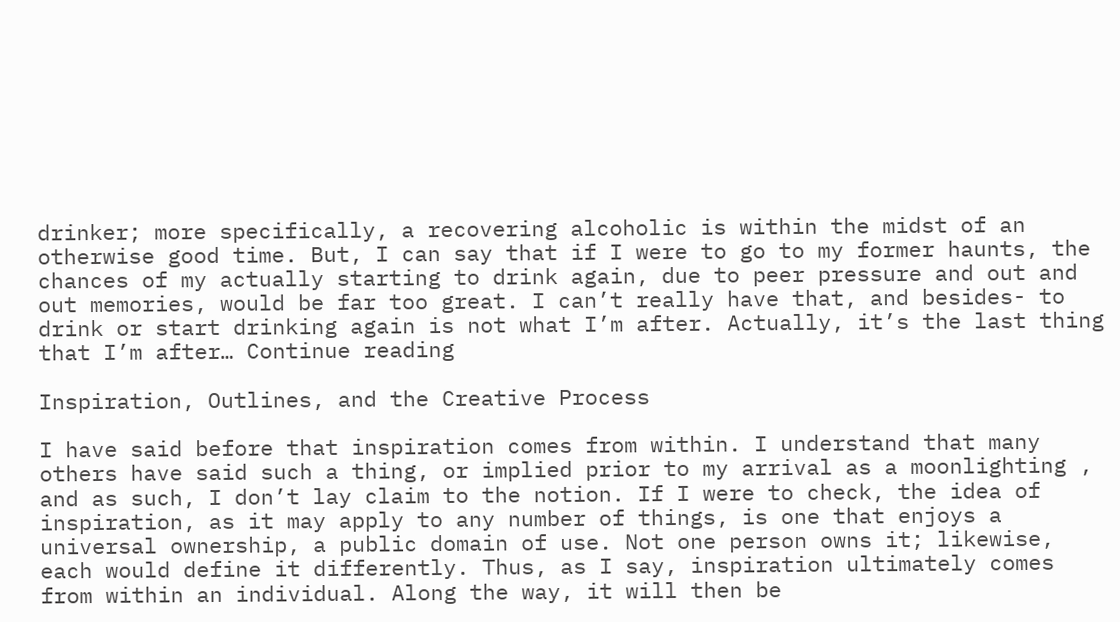drinker; more specifically, a recovering alcoholic is within the midst of an otherwise good time. But, I can say that if I were to go to my former haunts, the chances of my actually starting to drink again, due to peer pressure and out and out memories, would be far too great. I can’t really have that, and besides- to drink or start drinking again is not what I’m after. Actually, it’s the last thing that I’m after… Continue reading

Inspiration, Outlines, and the Creative Process

I have said before that inspiration comes from within. I understand that many others have said such a thing, or implied prior to my arrival as a moonlighting , and as such, I don’t lay claim to the notion. If I were to check, the idea of inspiration, as it may apply to any number of things, is one that enjoys a universal ownership, a public domain of use. Not one person owns it; likewise, each would define it differently. Thus, as I say, inspiration ultimately comes from within an individual. Along the way, it will then be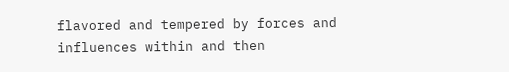flavored and tempered by forces and influences within and then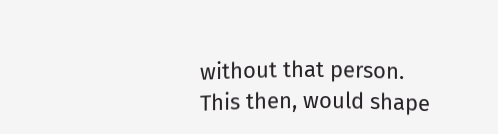without that person. This then, would shape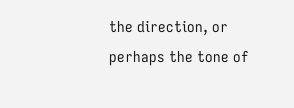the direction, or perhaps the tone of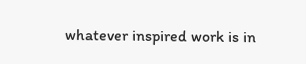whatever inspired work is in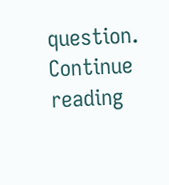question. Continue reading